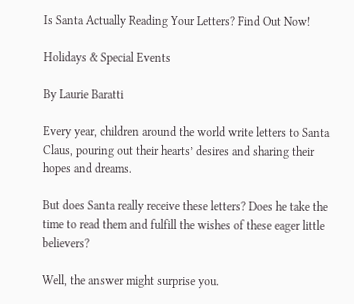Is Santa Actually Reading Your Letters? Find Out Now!

Holidays & Special Events

By Laurie Baratti

Every year, children around the world write letters to Santa Claus, pouring out their hearts’ desires and sharing their hopes and dreams.

But does Santa really receive these letters? Does he take the time to read them and fulfill the wishes of these eager little believers?

Well, the answer might surprise you.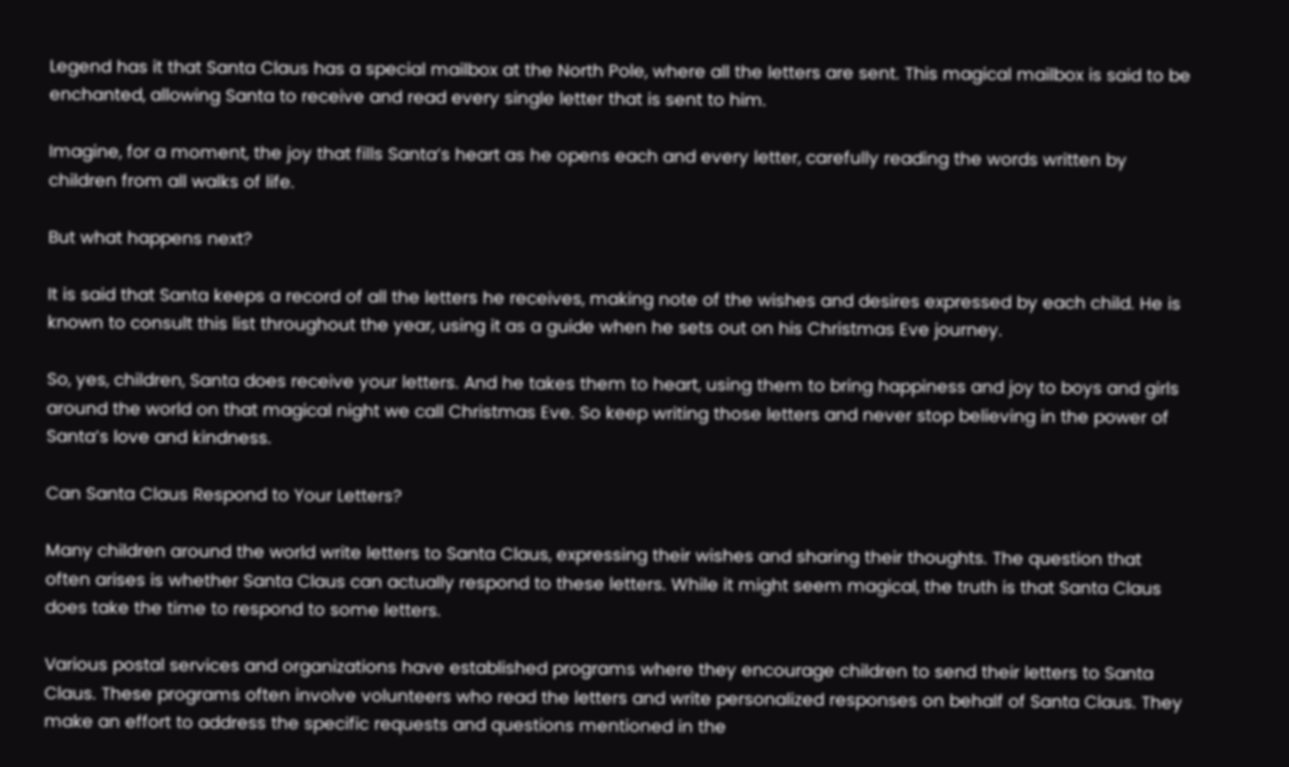Legend has it that Santa Claus has a special mailbox at the North Pole, where all the letters are sent. This magical mailbox is said to be enchanted, allowing Santa to receive and read every single letter that is sent to him.

Imagine, for a moment, the joy that fills Santa’s heart as he opens each and every letter, carefully reading the words written by children from all walks of life.

But what happens next?

It is said that Santa keeps a record of all the letters he receives, making note of the wishes and desires expressed by each child. He is known to consult this list throughout the year, using it as a guide when he sets out on his Christmas Eve journey.

So, yes, children, Santa does receive your letters. And he takes them to heart, using them to bring happiness and joy to boys and girls around the world on that magical night we call Christmas Eve. So keep writing those letters and never stop believing in the power of Santa’s love and kindness.

Can Santa Claus Respond to Your Letters?

Many children around the world write letters to Santa Claus, expressing their wishes and sharing their thoughts. The question that often arises is whether Santa Claus can actually respond to these letters. While it might seem magical, the truth is that Santa Claus does take the time to respond to some letters.

Various postal services and organizations have established programs where they encourage children to send their letters to Santa Claus. These programs often involve volunteers who read the letters and write personalized responses on behalf of Santa Claus. They make an effort to address the specific requests and questions mentioned in the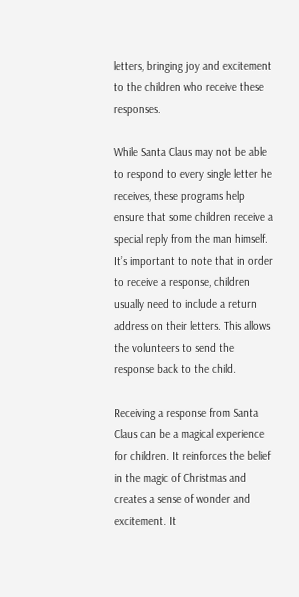letters, bringing joy and excitement to the children who receive these responses.

While Santa Claus may not be able to respond to every single letter he receives, these programs help ensure that some children receive a special reply from the man himself. It’s important to note that in order to receive a response, children usually need to include a return address on their letters. This allows the volunteers to send the response back to the child.

Receiving a response from Santa Claus can be a magical experience for children. It reinforces the belief in the magic of Christmas and creates a sense of wonder and excitement. It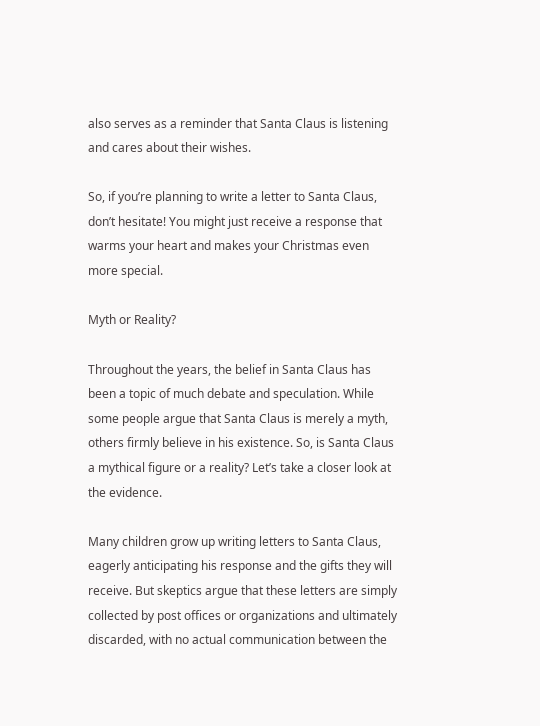also serves as a reminder that Santa Claus is listening and cares about their wishes.

So, if you’re planning to write a letter to Santa Claus, don’t hesitate! You might just receive a response that warms your heart and makes your Christmas even more special.

Myth or Reality?

Throughout the years, the belief in Santa Claus has been a topic of much debate and speculation. While some people argue that Santa Claus is merely a myth, others firmly believe in his existence. So, is Santa Claus a mythical figure or a reality? Let’s take a closer look at the evidence.

Many children grow up writing letters to Santa Claus, eagerly anticipating his response and the gifts they will receive. But skeptics argue that these letters are simply collected by post offices or organizations and ultimately discarded, with no actual communication between the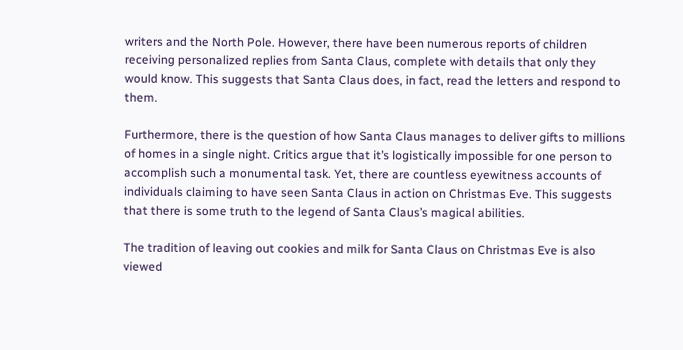writers and the North Pole. However, there have been numerous reports of children receiving personalized replies from Santa Claus, complete with details that only they would know. This suggests that Santa Claus does, in fact, read the letters and respond to them.

Furthermore, there is the question of how Santa Claus manages to deliver gifts to millions of homes in a single night. Critics argue that it’s logistically impossible for one person to accomplish such a monumental task. Yet, there are countless eyewitness accounts of individuals claiming to have seen Santa Claus in action on Christmas Eve. This suggests that there is some truth to the legend of Santa Claus’s magical abilities.

The tradition of leaving out cookies and milk for Santa Claus on Christmas Eve is also viewed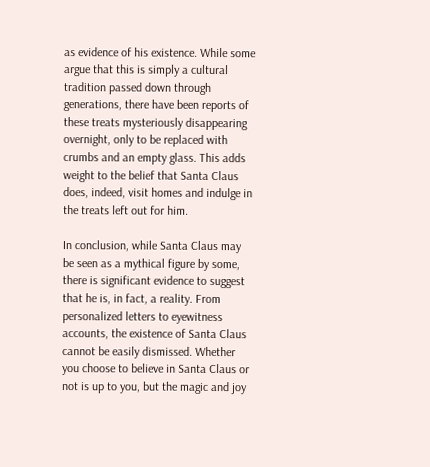as evidence of his existence. While some argue that this is simply a cultural tradition passed down through generations, there have been reports of these treats mysteriously disappearing overnight, only to be replaced with crumbs and an empty glass. This adds weight to the belief that Santa Claus does, indeed, visit homes and indulge in the treats left out for him.

In conclusion, while Santa Claus may be seen as a mythical figure by some, there is significant evidence to suggest that he is, in fact, a reality. From personalized letters to eyewitness accounts, the existence of Santa Claus cannot be easily dismissed. Whether you choose to believe in Santa Claus or not is up to you, but the magic and joy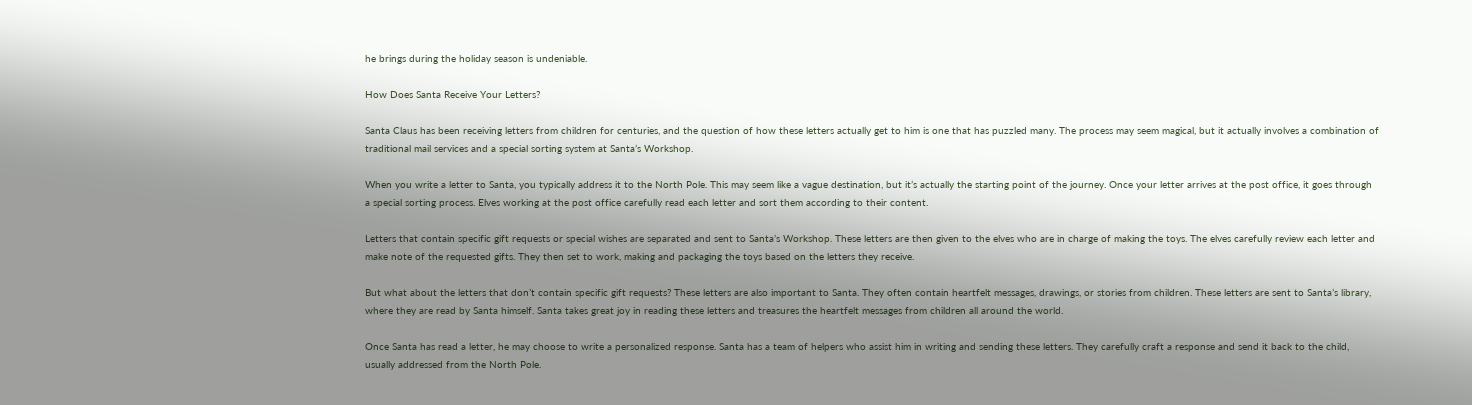he brings during the holiday season is undeniable.

How Does Santa Receive Your Letters?

Santa Claus has been receiving letters from children for centuries, and the question of how these letters actually get to him is one that has puzzled many. The process may seem magical, but it actually involves a combination of traditional mail services and a special sorting system at Santa’s Workshop.

When you write a letter to Santa, you typically address it to the North Pole. This may seem like a vague destination, but it’s actually the starting point of the journey. Once your letter arrives at the post office, it goes through a special sorting process. Elves working at the post office carefully read each letter and sort them according to their content.

Letters that contain specific gift requests or special wishes are separated and sent to Santa’s Workshop. These letters are then given to the elves who are in charge of making the toys. The elves carefully review each letter and make note of the requested gifts. They then set to work, making and packaging the toys based on the letters they receive.

But what about the letters that don’t contain specific gift requests? These letters are also important to Santa. They often contain heartfelt messages, drawings, or stories from children. These letters are sent to Santa’s library, where they are read by Santa himself. Santa takes great joy in reading these letters and treasures the heartfelt messages from children all around the world.

Once Santa has read a letter, he may choose to write a personalized response. Santa has a team of helpers who assist him in writing and sending these letters. They carefully craft a response and send it back to the child, usually addressed from the North Pole.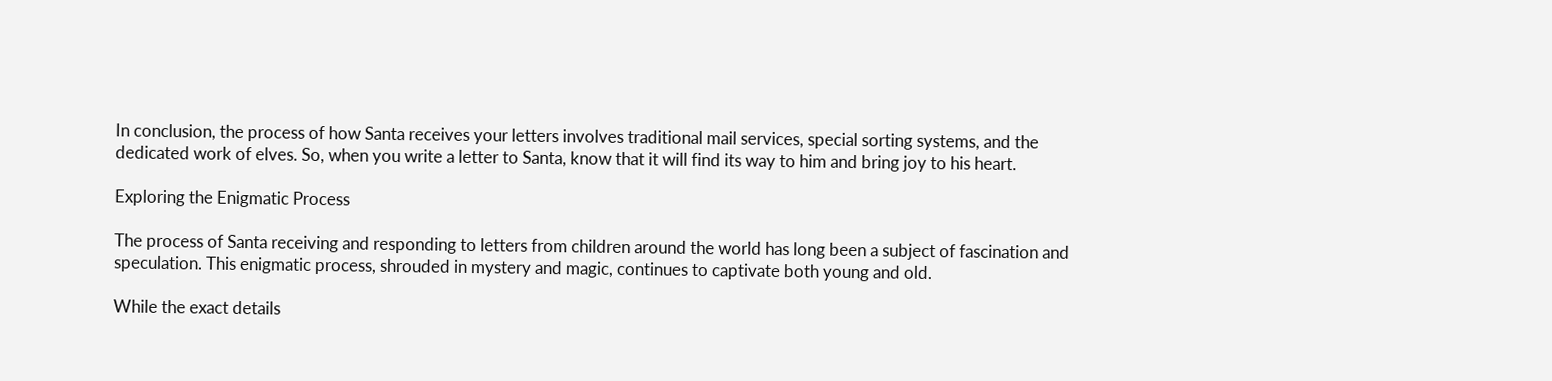In conclusion, the process of how Santa receives your letters involves traditional mail services, special sorting systems, and the dedicated work of elves. So, when you write a letter to Santa, know that it will find its way to him and bring joy to his heart.

Exploring the Enigmatic Process

The process of Santa receiving and responding to letters from children around the world has long been a subject of fascination and speculation. This enigmatic process, shrouded in mystery and magic, continues to captivate both young and old.

While the exact details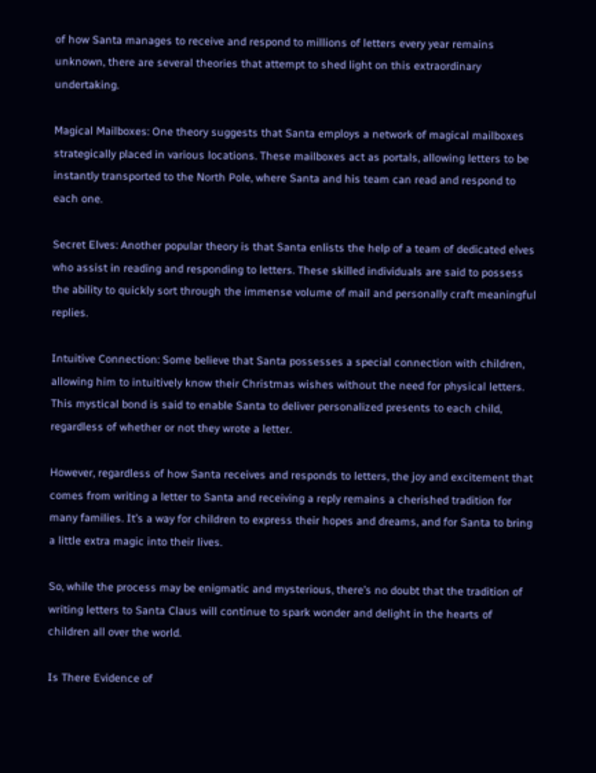of how Santa manages to receive and respond to millions of letters every year remains unknown, there are several theories that attempt to shed light on this extraordinary undertaking.

Magical Mailboxes: One theory suggests that Santa employs a network of magical mailboxes strategically placed in various locations. These mailboxes act as portals, allowing letters to be instantly transported to the North Pole, where Santa and his team can read and respond to each one.

Secret Elves: Another popular theory is that Santa enlists the help of a team of dedicated elves who assist in reading and responding to letters. These skilled individuals are said to possess the ability to quickly sort through the immense volume of mail and personally craft meaningful replies.

Intuitive Connection: Some believe that Santa possesses a special connection with children, allowing him to intuitively know their Christmas wishes without the need for physical letters. This mystical bond is said to enable Santa to deliver personalized presents to each child, regardless of whether or not they wrote a letter.

However, regardless of how Santa receives and responds to letters, the joy and excitement that comes from writing a letter to Santa and receiving a reply remains a cherished tradition for many families. It’s a way for children to express their hopes and dreams, and for Santa to bring a little extra magic into their lives.

So, while the process may be enigmatic and mysterious, there’s no doubt that the tradition of writing letters to Santa Claus will continue to spark wonder and delight in the hearts of children all over the world.

Is There Evidence of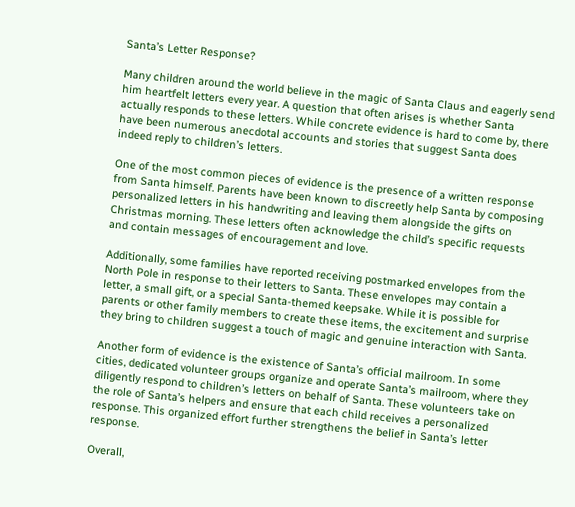Santa’s Letter Response?

Many children around the world believe in the magic of Santa Claus and eagerly send him heartfelt letters every year. A question that often arises is whether Santa actually responds to these letters. While concrete evidence is hard to come by, there have been numerous anecdotal accounts and stories that suggest Santa does indeed reply to children’s letters.

One of the most common pieces of evidence is the presence of a written response from Santa himself. Parents have been known to discreetly help Santa by composing personalized letters in his handwriting and leaving them alongside the gifts on Christmas morning. These letters often acknowledge the child’s specific requests and contain messages of encouragement and love.

Additionally, some families have reported receiving postmarked envelopes from the North Pole in response to their letters to Santa. These envelopes may contain a letter, a small gift, or a special Santa-themed keepsake. While it is possible for parents or other family members to create these items, the excitement and surprise they bring to children suggest a touch of magic and genuine interaction with Santa.

Another form of evidence is the existence of Santa’s official mailroom. In some cities, dedicated volunteer groups organize and operate Santa’s mailroom, where they diligently respond to children’s letters on behalf of Santa. These volunteers take on the role of Santa’s helpers and ensure that each child receives a personalized response. This organized effort further strengthens the belief in Santa’s letter response.

Overall,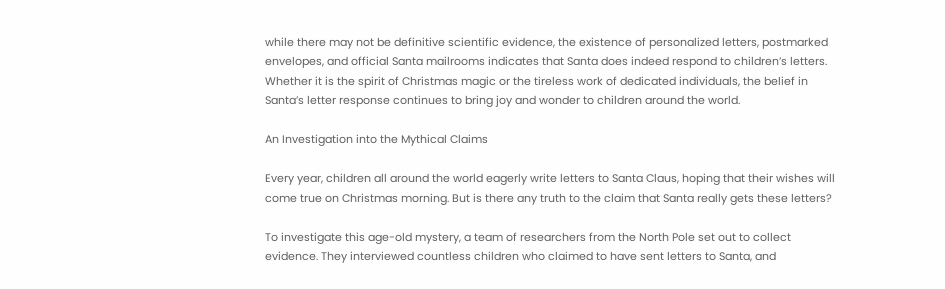while there may not be definitive scientific evidence, the existence of personalized letters, postmarked envelopes, and official Santa mailrooms indicates that Santa does indeed respond to children’s letters. Whether it is the spirit of Christmas magic or the tireless work of dedicated individuals, the belief in Santa’s letter response continues to bring joy and wonder to children around the world.

An Investigation into the Mythical Claims

Every year, children all around the world eagerly write letters to Santa Claus, hoping that their wishes will come true on Christmas morning. But is there any truth to the claim that Santa really gets these letters?

To investigate this age-old mystery, a team of researchers from the North Pole set out to collect evidence. They interviewed countless children who claimed to have sent letters to Santa, and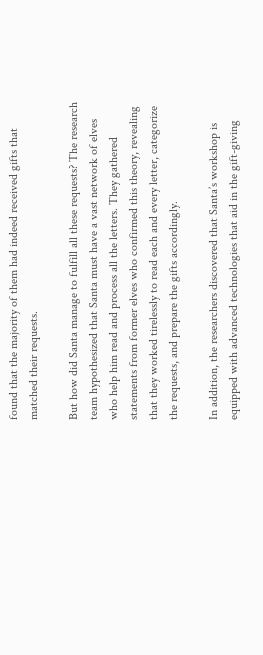found that the majority of them had indeed received gifts that matched their requests.

But how did Santa manage to fulfill all these requests? The research team hypothesized that Santa must have a vast network of elves who help him read and process all the letters. They gathered statements from former elves who confirmed this theory, revealing that they worked tirelessly to read each and every letter, categorize the requests, and prepare the gifts accordingly.

In addition, the researchers discovered that Santa’s workshop is equipped with advanced technologies that aid in the gift-giving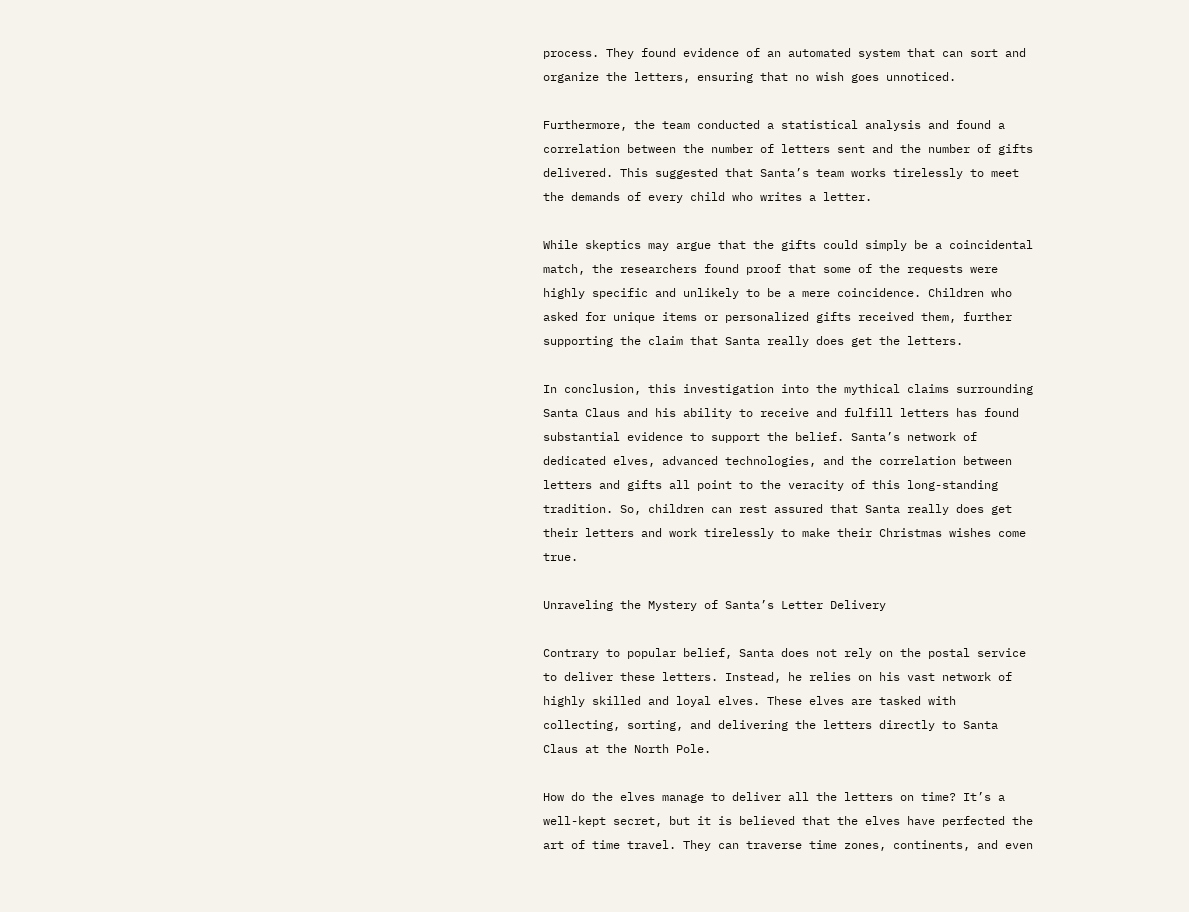process. They found evidence of an automated system that can sort and organize the letters, ensuring that no wish goes unnoticed.

Furthermore, the team conducted a statistical analysis and found a correlation between the number of letters sent and the number of gifts delivered. This suggested that Santa’s team works tirelessly to meet the demands of every child who writes a letter.

While skeptics may argue that the gifts could simply be a coincidental match, the researchers found proof that some of the requests were highly specific and unlikely to be a mere coincidence. Children who asked for unique items or personalized gifts received them, further supporting the claim that Santa really does get the letters.

In conclusion, this investigation into the mythical claims surrounding Santa Claus and his ability to receive and fulfill letters has found substantial evidence to support the belief. Santa’s network of dedicated elves, advanced technologies, and the correlation between letters and gifts all point to the veracity of this long-standing tradition. So, children can rest assured that Santa really does get their letters and work tirelessly to make their Christmas wishes come true.

Unraveling the Mystery of Santa’s Letter Delivery

Contrary to popular belief, Santa does not rely on the postal service to deliver these letters. Instead, he relies on his vast network of highly skilled and loyal elves. These elves are tasked with collecting, sorting, and delivering the letters directly to Santa Claus at the North Pole.

How do the elves manage to deliver all the letters on time? It’s a well-kept secret, but it is believed that the elves have perfected the art of time travel. They can traverse time zones, continents, and even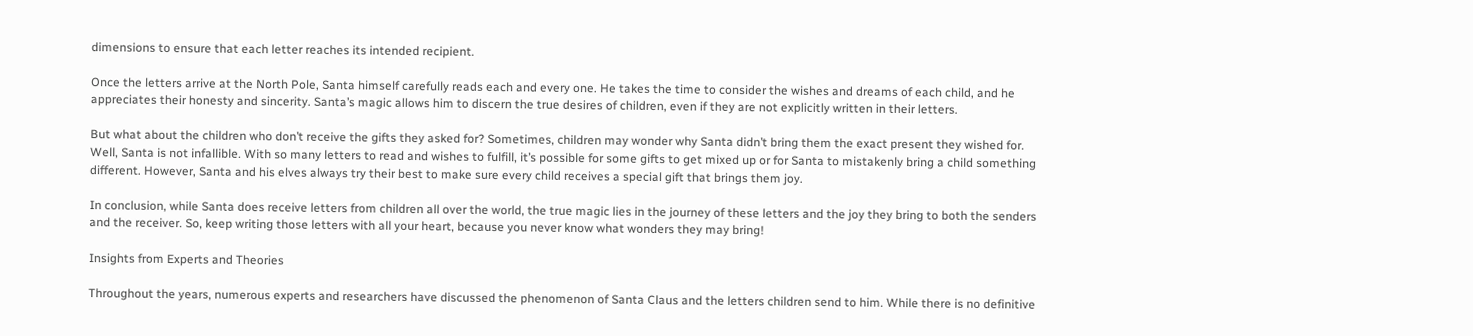dimensions to ensure that each letter reaches its intended recipient.

Once the letters arrive at the North Pole, Santa himself carefully reads each and every one. He takes the time to consider the wishes and dreams of each child, and he appreciates their honesty and sincerity. Santa’s magic allows him to discern the true desires of children, even if they are not explicitly written in their letters.

But what about the children who don’t receive the gifts they asked for? Sometimes, children may wonder why Santa didn’t bring them the exact present they wished for. Well, Santa is not infallible. With so many letters to read and wishes to fulfill, it’s possible for some gifts to get mixed up or for Santa to mistakenly bring a child something different. However, Santa and his elves always try their best to make sure every child receives a special gift that brings them joy.

In conclusion, while Santa does receive letters from children all over the world, the true magic lies in the journey of these letters and the joy they bring to both the senders and the receiver. So, keep writing those letters with all your heart, because you never know what wonders they may bring!

Insights from Experts and Theories

Throughout the years, numerous experts and researchers have discussed the phenomenon of Santa Claus and the letters children send to him. While there is no definitive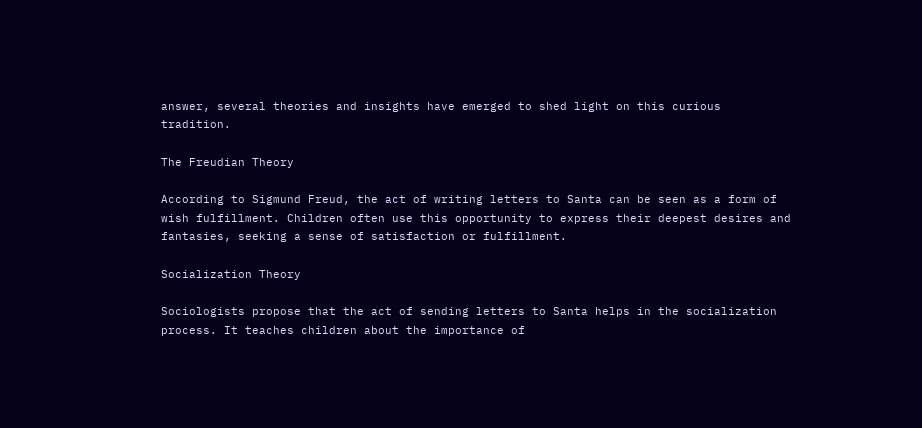answer, several theories and insights have emerged to shed light on this curious tradition.

The Freudian Theory

According to Sigmund Freud, the act of writing letters to Santa can be seen as a form of wish fulfillment. Children often use this opportunity to express their deepest desires and fantasies, seeking a sense of satisfaction or fulfillment.

Socialization Theory

Sociologists propose that the act of sending letters to Santa helps in the socialization process. It teaches children about the importance of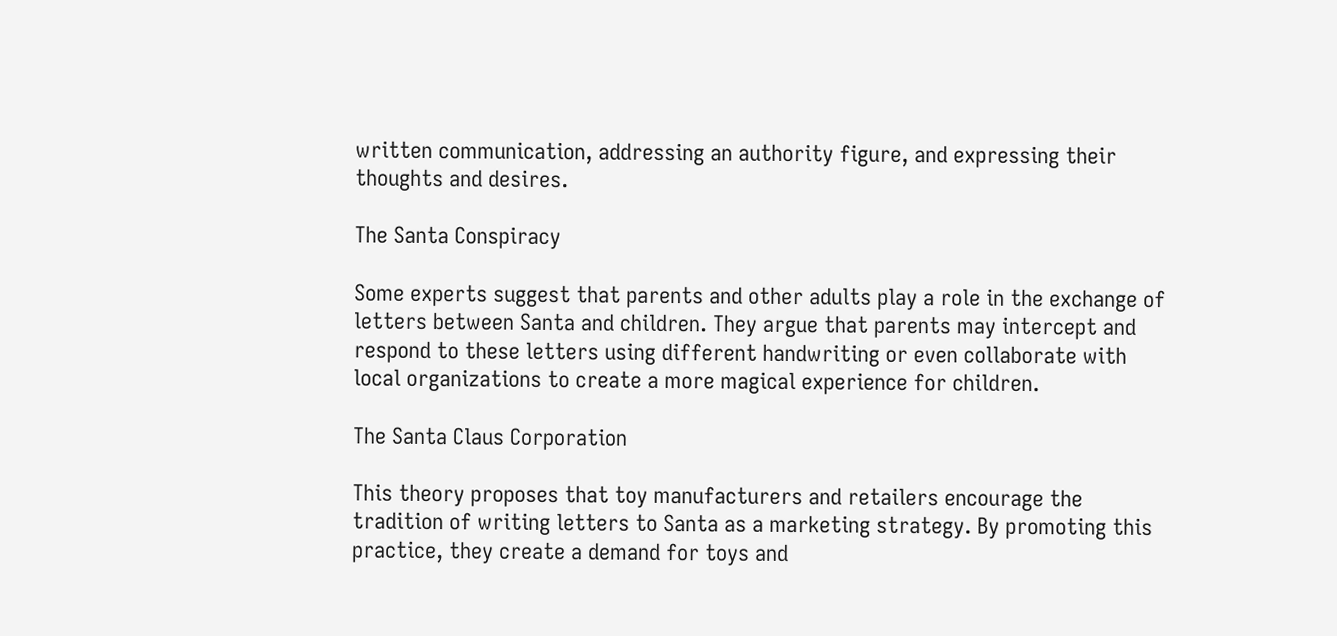written communication, addressing an authority figure, and expressing their thoughts and desires.

The Santa Conspiracy

Some experts suggest that parents and other adults play a role in the exchange of letters between Santa and children. They argue that parents may intercept and respond to these letters using different handwriting or even collaborate with local organizations to create a more magical experience for children.

The Santa Claus Corporation

This theory proposes that toy manufacturers and retailers encourage the tradition of writing letters to Santa as a marketing strategy. By promoting this practice, they create a demand for toys and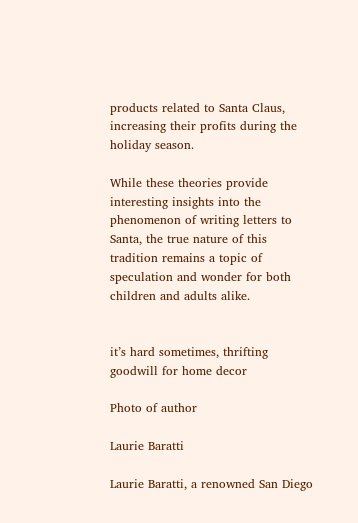products related to Santa Claus, increasing their profits during the holiday season.

While these theories provide interesting insights into the phenomenon of writing letters to Santa, the true nature of this tradition remains a topic of speculation and wonder for both children and adults alike.


it’s hard sometimes, thrifting goodwill for home decor

Photo of author

Laurie Baratti

Laurie Baratti, a renowned San Diego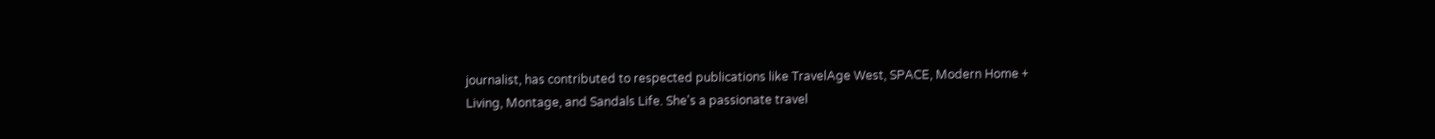journalist, has contributed to respected publications like TravelAge West, SPACE, Modern Home + Living, Montage, and Sandals Life. She's a passionate travel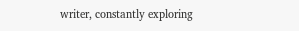writer, constantly exploring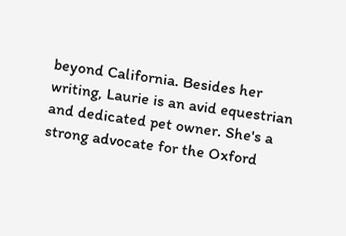beyond California. Besides her writing, Laurie is an avid equestrian and dedicated pet owner. She's a strong advocate for the Oxford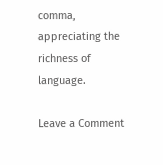comma, appreciating the richness of language.

Leave a Comment